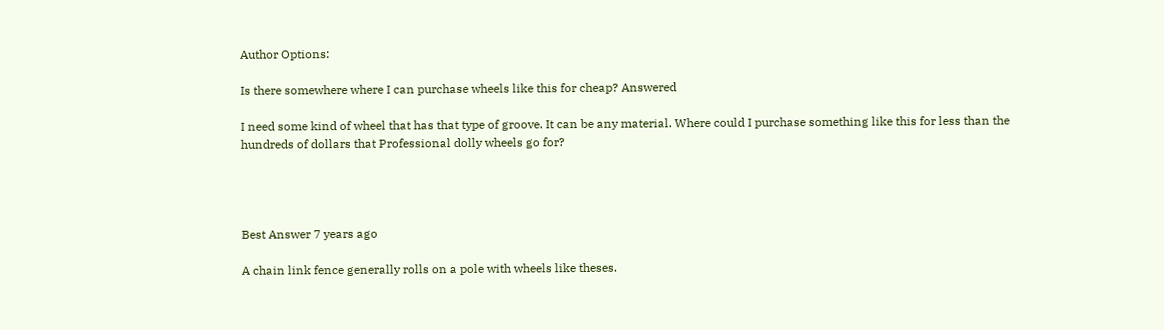Author Options:

Is there somewhere where I can purchase wheels like this for cheap? Answered

I need some kind of wheel that has that type of groove. It can be any material. Where could I purchase something like this for less than the hundreds of dollars that Professional dolly wheels go for?




Best Answer 7 years ago

A chain link fence generally rolls on a pole with wheels like theses.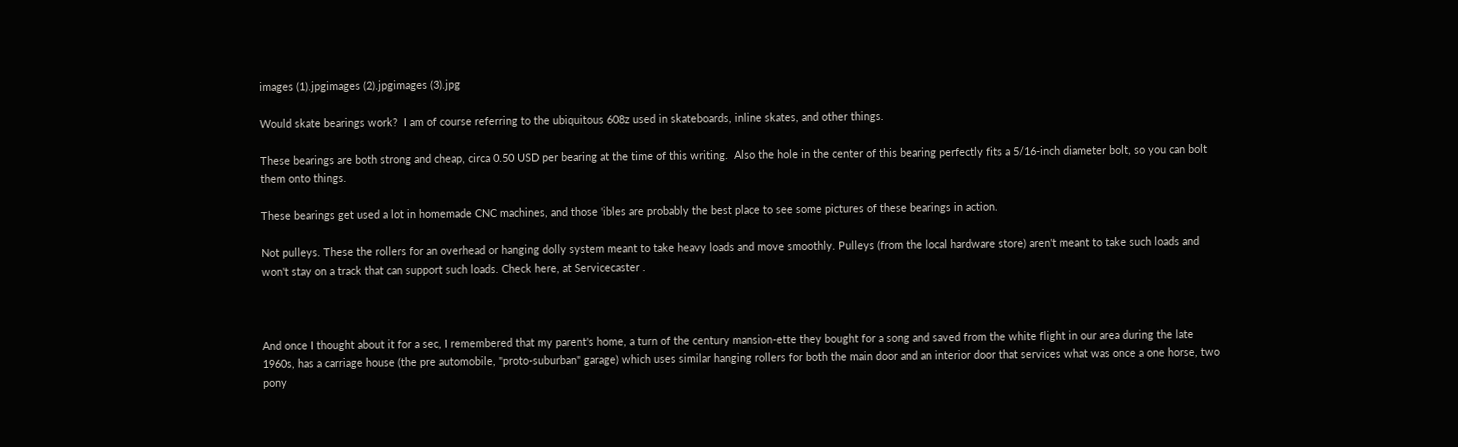images (1).jpgimages (2).jpgimages (3).jpg

Would skate bearings work?  I am of course referring to the ubiquitous 608z used in skateboards, inline skates, and other things.

These bearings are both strong and cheap, circa 0.50 USD per bearing at the time of this writing.  Also the hole in the center of this bearing perfectly fits a 5/16-inch diameter bolt, so you can bolt them onto things.

These bearings get used a lot in homemade CNC machines, and those 'ibles are probably the best place to see some pictures of these bearings in action.

Not pulleys. These the rollers for an overhead or hanging dolly system meant to take heavy loads and move smoothly. Pulleys (from the local hardware store) aren't meant to take such loads and won't stay on a track that can support such loads. Check here, at Servicecaster .



And once I thought about it for a sec, I remembered that my parent's home, a turn of the century mansion-ette they bought for a song and saved from the white flight in our area during the late 1960s, has a carriage house (the pre automobile, "proto-suburban" garage) which uses similar hanging rollers for both the main door and an interior door that services what was once a one horse, two pony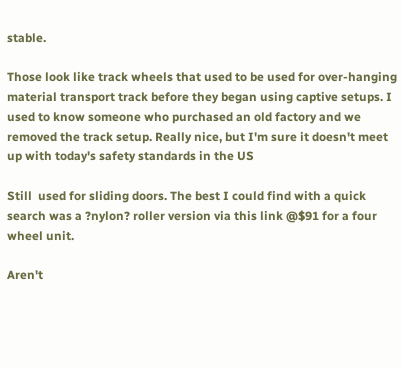stable.

Those look like track wheels that used to be used for over-hanging material transport track before they began using captive setups. I used to know someone who purchased an old factory and we removed the track setup. Really nice, but I'm sure it doesn't meet up with today's safety standards in the US

Still  used for sliding doors. The best I could find with a quick search was a ?nylon? roller version via this link @$91 for a four wheel unit.

Aren't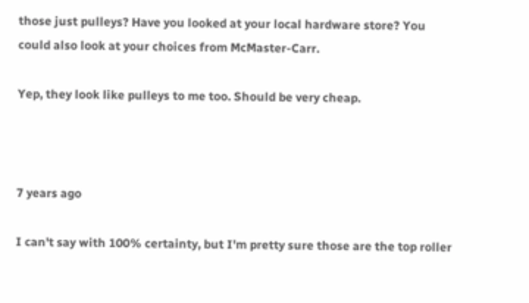those just pulleys? Have you looked at your local hardware store? You could also look at your choices from McMaster-Carr.

Yep, they look like pulleys to me too. Should be very cheap.



7 years ago

I can't say with 100% certainty, but I'm pretty sure those are the top roller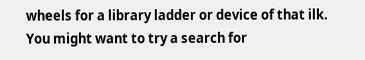wheels for a library ladder or device of that ilk.
You might want to try a search for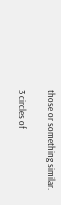those or something similar.

3 circles of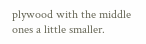plywood with the middle ones a little smaller.